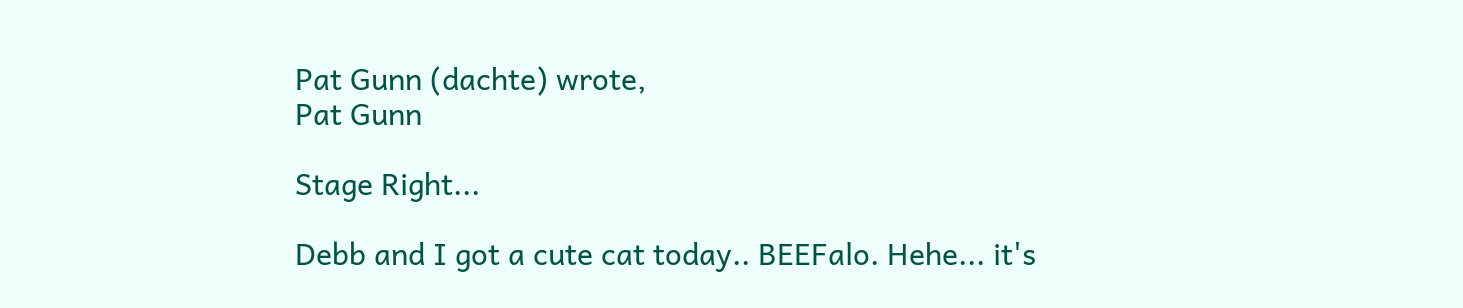Pat Gunn (dachte) wrote,
Pat Gunn

Stage Right...

Debb and I got a cute cat today.. BEEFalo. Hehe... it's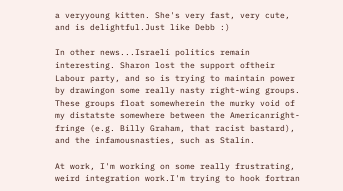a veryyoung kitten. She's very fast, very cute, and is delightful.Just like Debb :)

In other news...Israeli politics remain interesting. Sharon lost the support oftheir Labour party, and so is trying to maintain power by drawingon some really nasty right-wing groups. These groups float somewherein the murky void of my distatste somewhere between the Americanright-fringe (e.g. Billy Graham, that racist bastard), and the infamousnasties, such as Stalin.

At work, I'm working on some really frustrating, weird integration work.I'm trying to hook fortran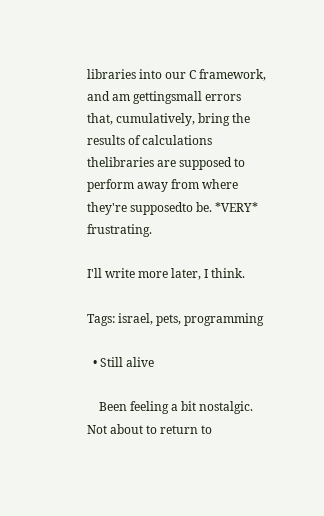libraries into our C framework, and am gettingsmall errors that, cumulatively, bring the results of calculations thelibraries are supposed to perform away from where they're supposedto be. *VERY* frustrating.

I'll write more later, I think.

Tags: israel, pets, programming

  • Still alive

    Been feeling a bit nostalgic. Not about to return to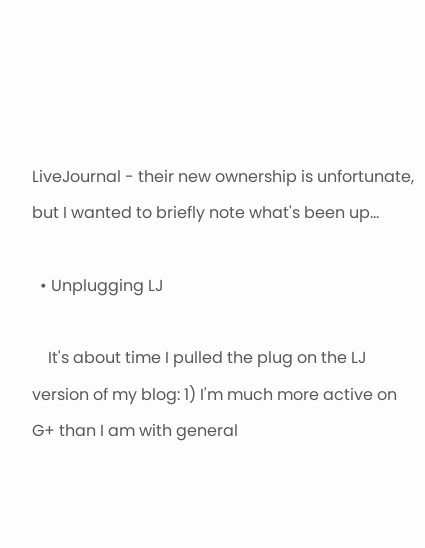LiveJournal - their new ownership is unfortunate, but I wanted to briefly note what's been up…

  • Unplugging LJ

    It's about time I pulled the plug on the LJ version of my blog: 1) I'm much more active on G+ than I am with general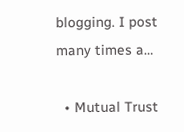blogging. I post many times a…

  • Mutual Trust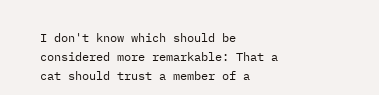I don't know which should be considered more remarkable: That a cat should trust a member of a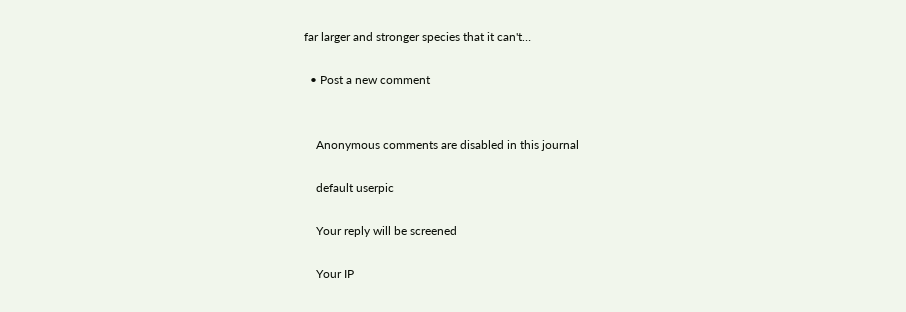far larger and stronger species that it can't…

  • Post a new comment


    Anonymous comments are disabled in this journal

    default userpic

    Your reply will be screened

    Your IP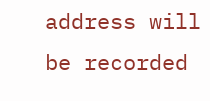address will be recorded